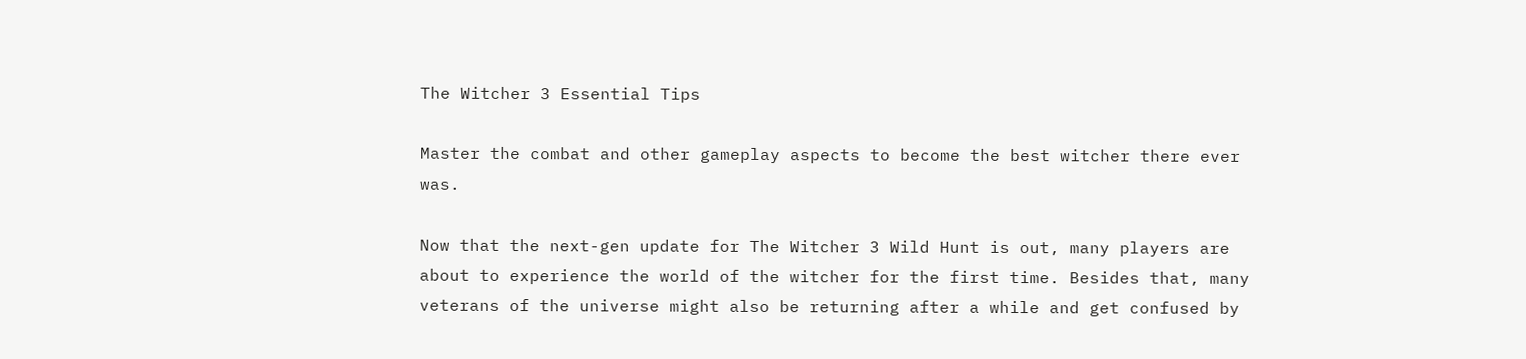The Witcher 3 Essential Tips

Master the combat and other gameplay aspects to become the best witcher there ever was.

Now that the next-gen update for The Witcher 3 Wild Hunt is out, many players are about to experience the world of the witcher for the first time. Besides that, many veterans of the universe might also be returning after a while and get confused by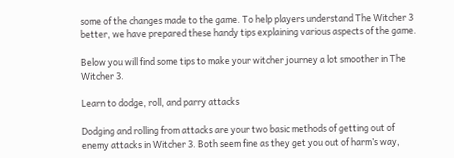some of the changes made to the game. To help players understand The Witcher 3 better, we have prepared these handy tips explaining various aspects of the game.

Below you will find some tips to make your witcher journey a lot smoother in The Witcher 3.

Learn to dodge, roll, and parry attacks

Dodging and rolling from attacks are your two basic methods of getting out of enemy attacks in Witcher 3. Both seem fine as they get you out of harm’s way,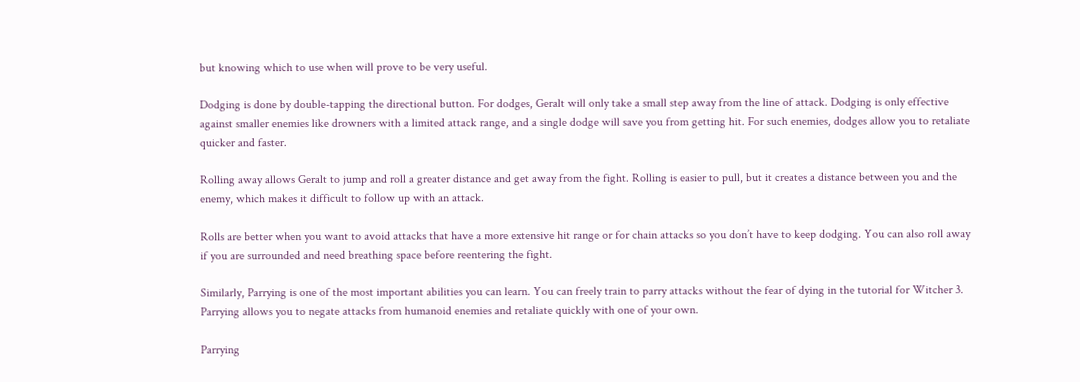but knowing which to use when will prove to be very useful.

Dodging is done by double-tapping the directional button. For dodges, Geralt will only take a small step away from the line of attack. Dodging is only effective against smaller enemies like drowners with a limited attack range, and a single dodge will save you from getting hit. For such enemies, dodges allow you to retaliate quicker and faster.

Rolling away allows Geralt to jump and roll a greater distance and get away from the fight. Rolling is easier to pull, but it creates a distance between you and the enemy, which makes it difficult to follow up with an attack.

Rolls are better when you want to avoid attacks that have a more extensive hit range or for chain attacks so you don’t have to keep dodging. You can also roll away if you are surrounded and need breathing space before reentering the fight.

Similarly, Parrying is one of the most important abilities you can learn. You can freely train to parry attacks without the fear of dying in the tutorial for Witcher 3. Parrying allows you to negate attacks from humanoid enemies and retaliate quickly with one of your own.

Parrying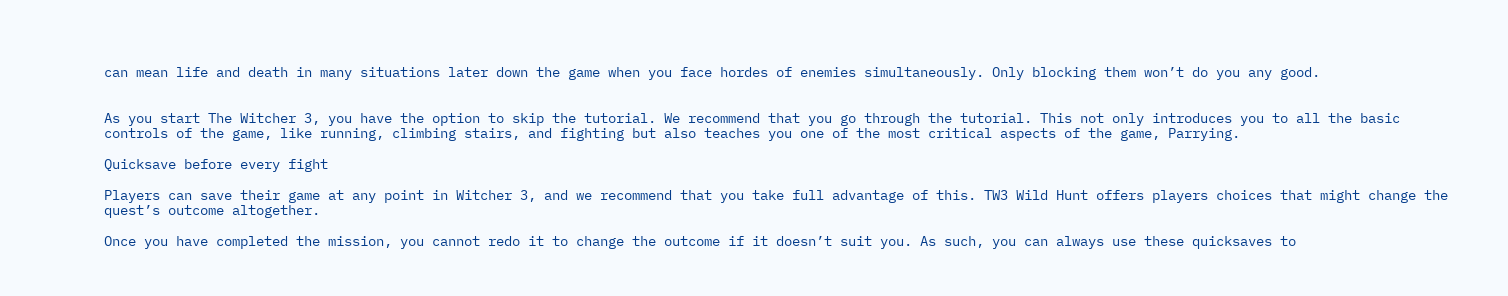can mean life and death in many situations later down the game when you face hordes of enemies simultaneously. Only blocking them won’t do you any good.


As you start The Witcher 3, you have the option to skip the tutorial. We recommend that you go through the tutorial. This not only introduces you to all the basic controls of the game, like running, climbing stairs, and fighting but also teaches you one of the most critical aspects of the game, Parrying.

Quicksave before every fight

Players can save their game at any point in Witcher 3, and we recommend that you take full advantage of this. TW3 Wild Hunt offers players choices that might change the quest’s outcome altogether.

Once you have completed the mission, you cannot redo it to change the outcome if it doesn’t suit you. As such, you can always use these quicksaves to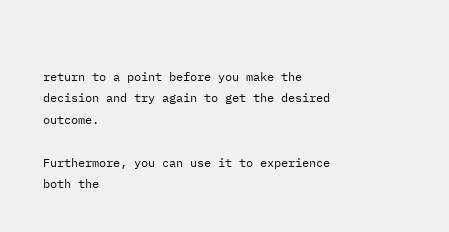return to a point before you make the decision and try again to get the desired outcome.

Furthermore, you can use it to experience both the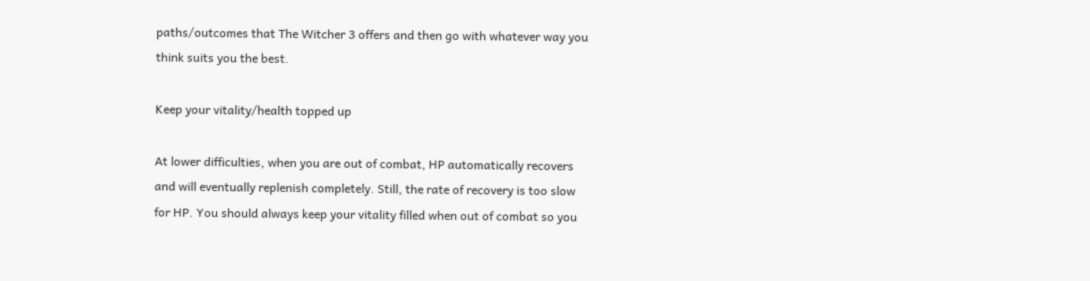paths/outcomes that The Witcher 3 offers and then go with whatever way you think suits you the best.

Keep your vitality/health topped up

At lower difficulties, when you are out of combat, HP automatically recovers and will eventually replenish completely. Still, the rate of recovery is too slow for HP. You should always keep your vitality filled when out of combat so you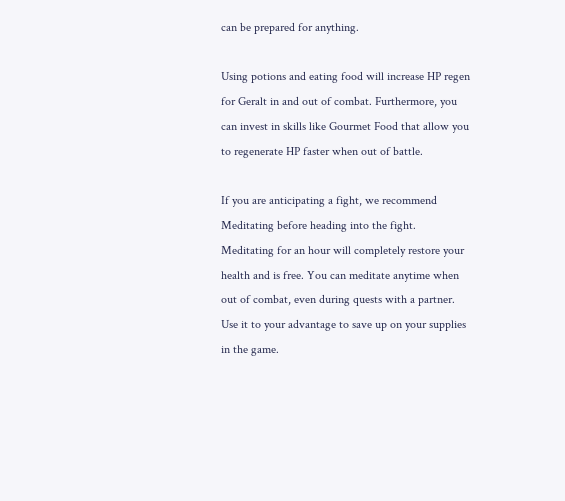can be prepared for anything.

Using potions and eating food will increase HP regen for Geralt in and out of combat. Furthermore, you can invest in skills like Gourmet Food that allow you to regenerate HP faster when out of battle.

If you are anticipating a fight, we recommend Meditating before heading into the fight. Meditating for an hour will completely restore your health and is free. You can meditate anytime when out of combat, even during quests with a partner. Use it to your advantage to save up on your supplies in the game.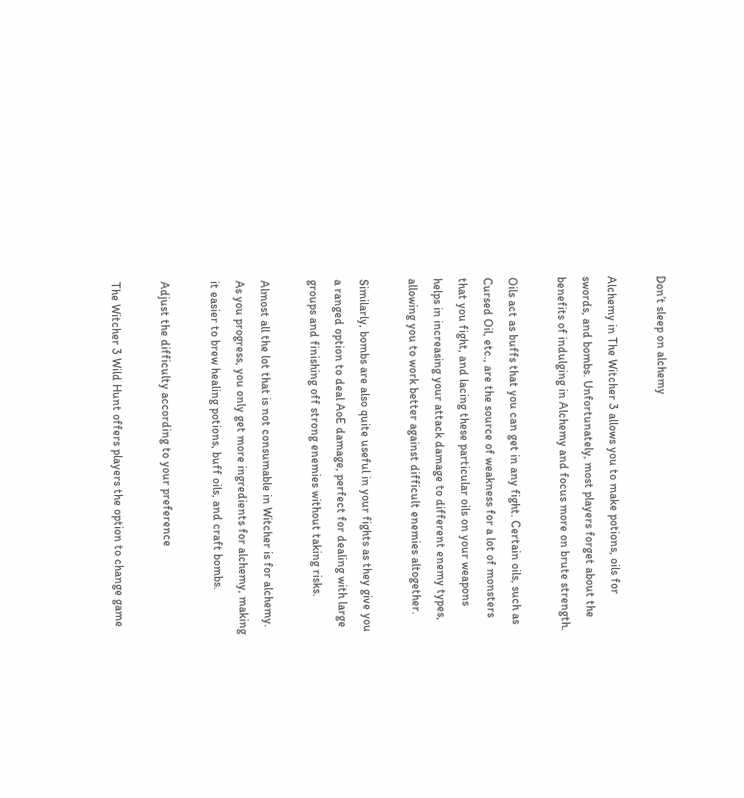Don’t sleep on alchemy

Alchemy in The Witcher 3 allows you to make potions, oils for swords, and bombs. Unfortunately, most players forget about the benefits of indulging in Alchemy and focus more on brute strength.

Oils act as buffs that you can get in any fight. Certain oils, such as Cursed Oil, etc., are the source of weakness for a lot of monsters that you fight, and lacing these particular oils on your weapons helps in increasing your attack damage to different enemy types, allowing you to work better against difficult enemies altogether.

Similarly, bombs are also quite useful in your fights as they give you a ranged option to deal AoE damage, perfect for dealing with large groups and finishing off strong enemies without taking risks.

Almost all the lot that is not consumable in Witcher is for alchemy. As you progress, you only get more ingredients for alchemy, making it easier to brew healing potions, buff oils, and craft bombs.

Adjust the difficulty according to your preference

The Witcher 3 Wild Hunt offers players the option to change game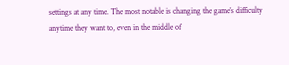settings at any time. The most notable is changing the game’s difficulty anytime they want to, even in the middle of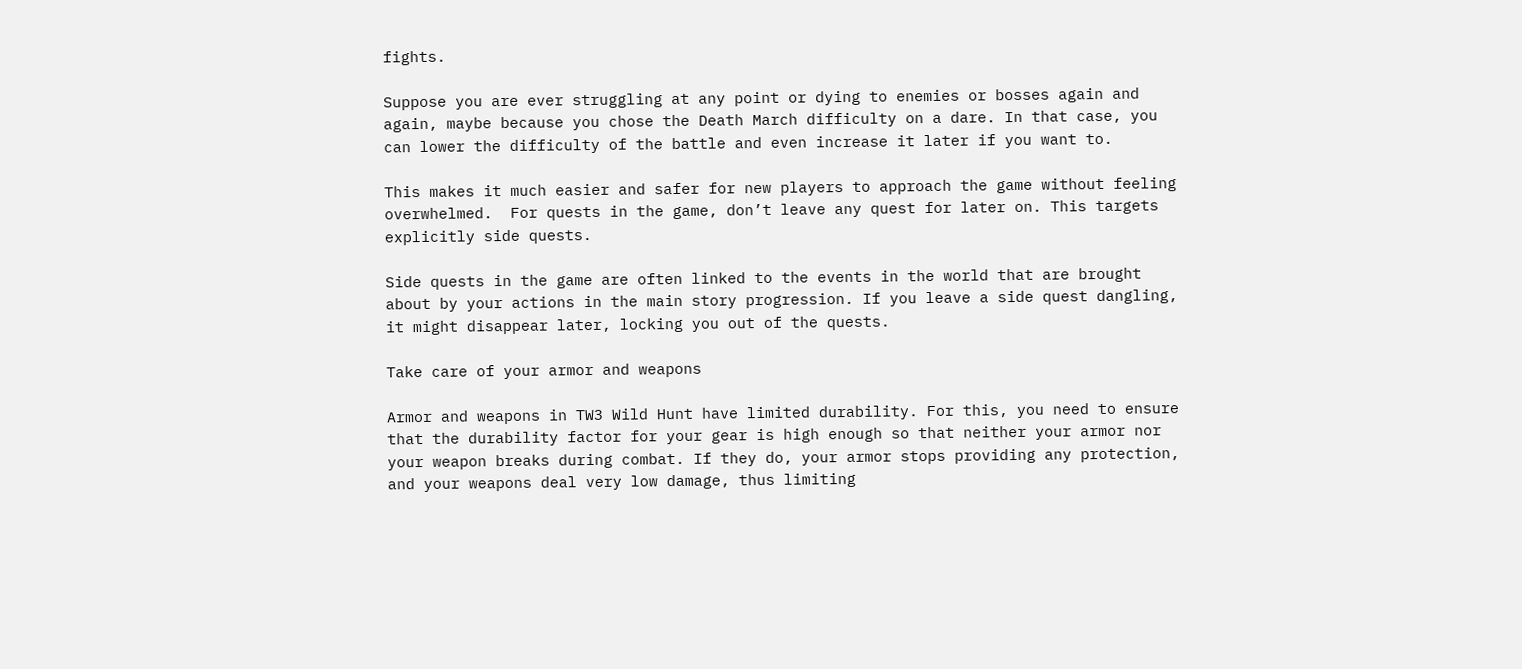fights.

Suppose you are ever struggling at any point or dying to enemies or bosses again and again, maybe because you chose the Death March difficulty on a dare. In that case, you can lower the difficulty of the battle and even increase it later if you want to.

This makes it much easier and safer for new players to approach the game without feeling overwhelmed.  For quests in the game, don’t leave any quest for later on. This targets explicitly side quests.

Side quests in the game are often linked to the events in the world that are brought about by your actions in the main story progression. If you leave a side quest dangling, it might disappear later, locking you out of the quests.

Take care of your armor and weapons

Armor and weapons in TW3 Wild Hunt have limited durability. For this, you need to ensure that the durability factor for your gear is high enough so that neither your armor nor your weapon breaks during combat. If they do, your armor stops providing any protection, and your weapons deal very low damage, thus limiting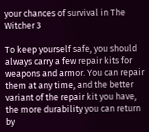your chances of survival in The Witcher 3

To keep yourself safe, you should always carry a few repair kits for weapons and armor. You can repair them at any time, and the better variant of the repair kit you have, the more durability you can return by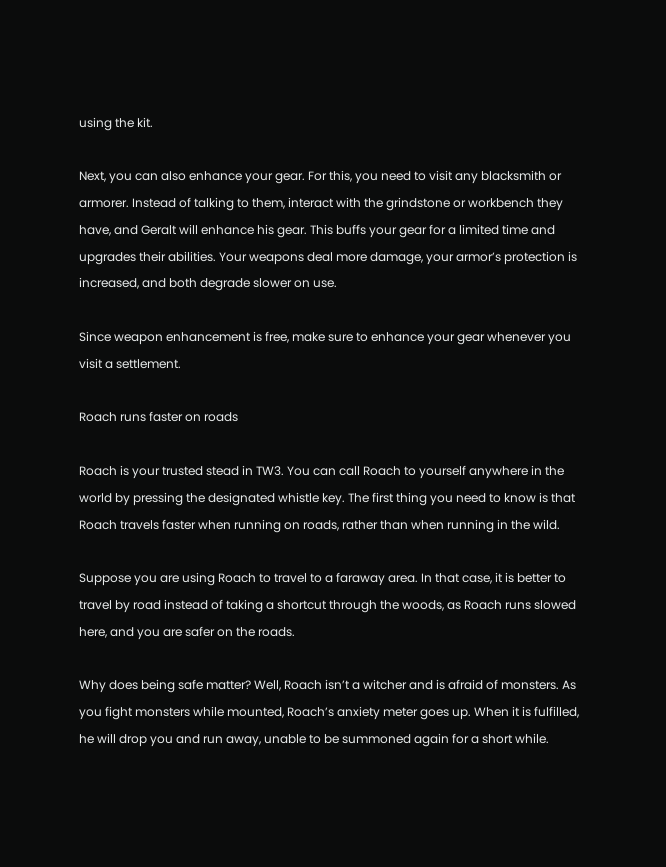using the kit.

Next, you can also enhance your gear. For this, you need to visit any blacksmith or armorer. Instead of talking to them, interact with the grindstone or workbench they have, and Geralt will enhance his gear. This buffs your gear for a limited time and upgrades their abilities. Your weapons deal more damage, your armor’s protection is increased, and both degrade slower on use.

Since weapon enhancement is free, make sure to enhance your gear whenever you visit a settlement.

Roach runs faster on roads

Roach is your trusted stead in TW3. You can call Roach to yourself anywhere in the world by pressing the designated whistle key. The first thing you need to know is that Roach travels faster when running on roads, rather than when running in the wild.

Suppose you are using Roach to travel to a faraway area. In that case, it is better to travel by road instead of taking a shortcut through the woods, as Roach runs slowed here, and you are safer on the roads.

Why does being safe matter? Well, Roach isn’t a witcher and is afraid of monsters. As you fight monsters while mounted, Roach’s anxiety meter goes up. When it is fulfilled, he will drop you and run away, unable to be summoned again for a short while.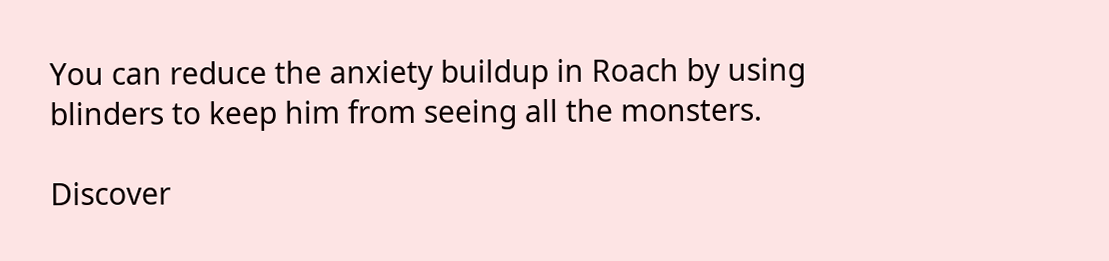You can reduce the anxiety buildup in Roach by using blinders to keep him from seeing all the monsters.

Discover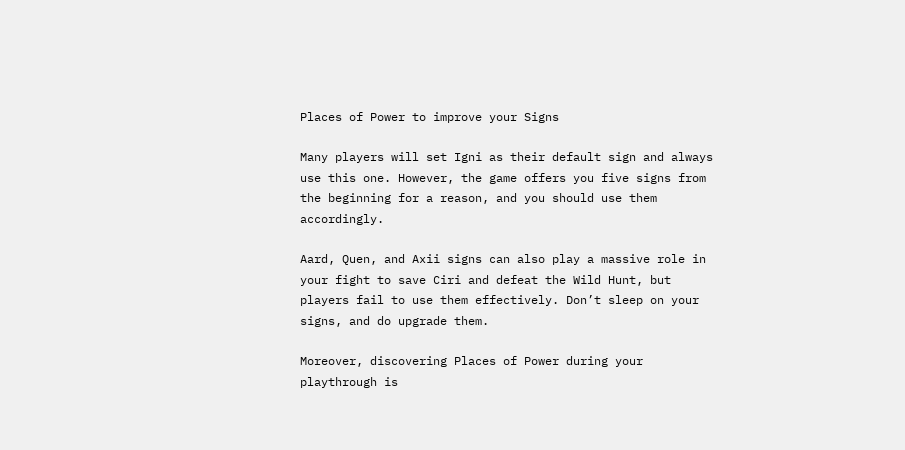Places of Power to improve your Signs

Many players will set Igni as their default sign and always use this one. However, the game offers you five signs from the beginning for a reason, and you should use them accordingly.

Aard, Quen, and Axii signs can also play a massive role in your fight to save Ciri and defeat the Wild Hunt, but players fail to use them effectively. Don’t sleep on your signs, and do upgrade them.

Moreover, discovering Places of Power during your playthrough is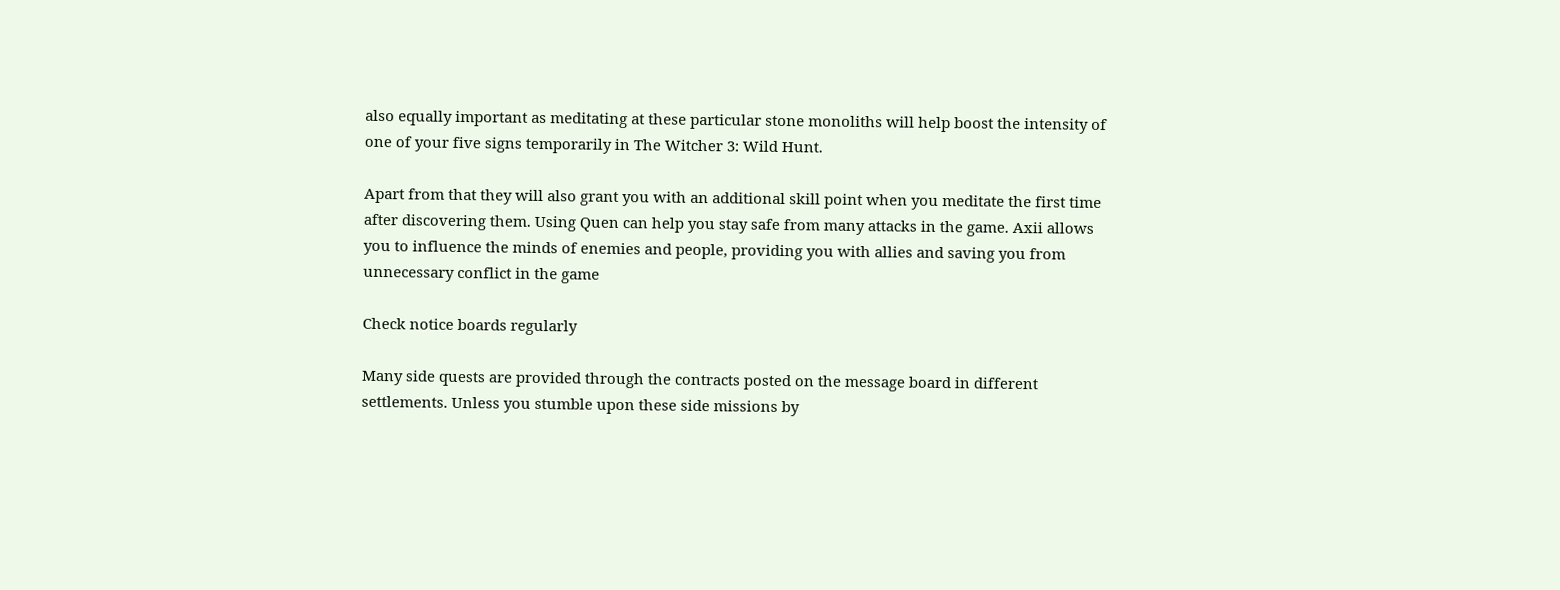also equally important as meditating at these particular stone monoliths will help boost the intensity of one of your five signs temporarily in The Witcher 3: Wild Hunt.

Apart from that they will also grant you with an additional skill point when you meditate the first time after discovering them. Using Quen can help you stay safe from many attacks in the game. Axii allows you to influence the minds of enemies and people, providing you with allies and saving you from unnecessary conflict in the game

Check notice boards regularly

Many side quests are provided through the contracts posted on the message board in different settlements. Unless you stumble upon these side missions by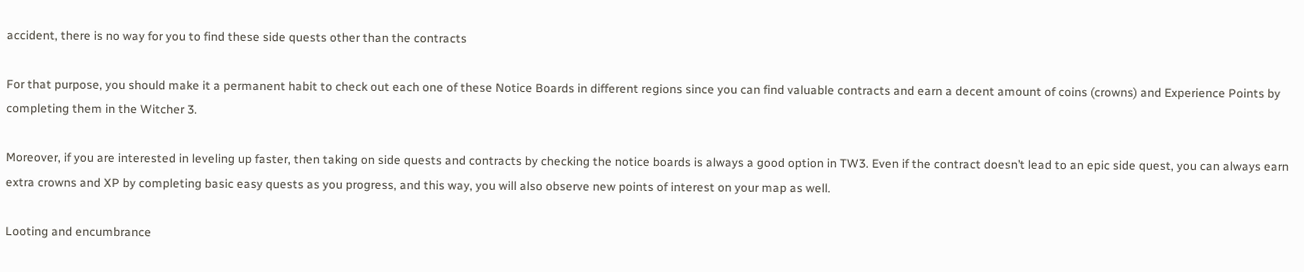accident, there is no way for you to find these side quests other than the contracts

For that purpose, you should make it a permanent habit to check out each one of these Notice Boards in different regions since you can find valuable contracts and earn a decent amount of coins (crowns) and Experience Points by completing them in the Witcher 3.

Moreover, if you are interested in leveling up faster, then taking on side quests and contracts by checking the notice boards is always a good option in TW3. Even if the contract doesn’t lead to an epic side quest, you can always earn extra crowns and XP by completing basic easy quests as you progress, and this way, you will also observe new points of interest on your map as well.

Looting and encumbrance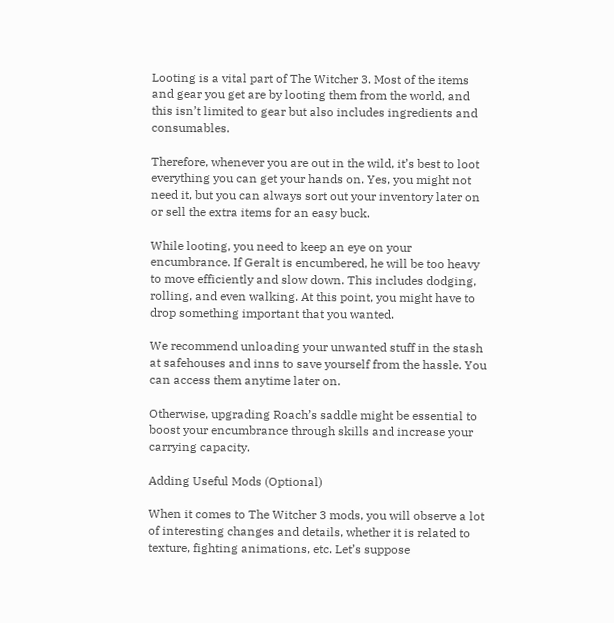Looting is a vital part of The Witcher 3. Most of the items and gear you get are by looting them from the world, and this isn’t limited to gear but also includes ingredients and consumables.

Therefore, whenever you are out in the wild, it’s best to loot everything you can get your hands on. Yes, you might not need it, but you can always sort out your inventory later on or sell the extra items for an easy buck.

While looting, you need to keep an eye on your encumbrance. If Geralt is encumbered, he will be too heavy to move efficiently and slow down. This includes dodging, rolling, and even walking. At this point, you might have to drop something important that you wanted.

We recommend unloading your unwanted stuff in the stash at safehouses and inns to save yourself from the hassle. You can access them anytime later on.

Otherwise, upgrading Roach’s saddle might be essential to boost your encumbrance through skills and increase your carrying capacity.

Adding Useful Mods (Optional)

When it comes to The Witcher 3 mods, you will observe a lot of interesting changes and details, whether it is related to texture, fighting animations, etc. Let’s suppose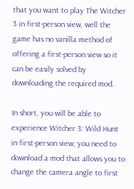that you want to play The Witcher 3 in first-person view, well the game has no vanilla method of offering a first-person view so it can be easily solved by downloading the required mod.

In short, you will be able to experience Witcher 3: Wild Hunt in first-person view; you need to download a mod that allows you to change the camera angle to first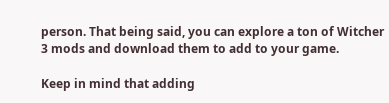person. That being said, you can explore a ton of Witcher 3 mods and download them to add to your game.

Keep in mind that adding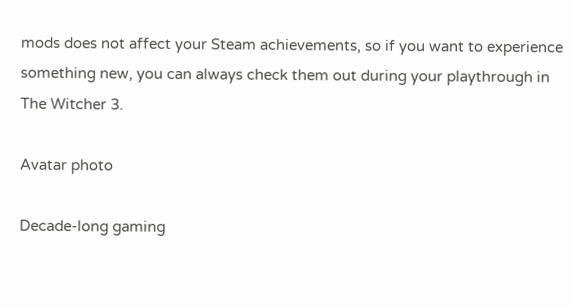mods does not affect your Steam achievements, so if you want to experience something new, you can always check them out during your playthrough in The Witcher 3.

Avatar photo

Decade-long gaming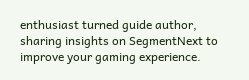enthusiast turned guide author, sharing insights on SegmentNext to improve your gaming experience.